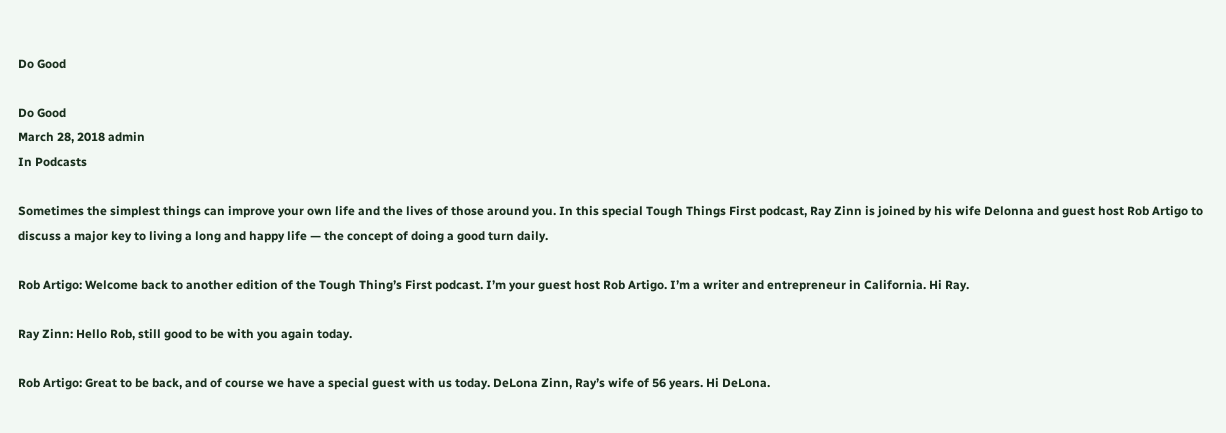Do Good

Do Good
March 28, 2018 admin
In Podcasts

Sometimes the simplest things can improve your own life and the lives of those around you. In this special Tough Things First podcast, Ray Zinn is joined by his wife Delonna and guest host Rob Artigo to discuss a major key to living a long and happy life — the concept of doing a good turn daily.

Rob Artigo: Welcome back to another edition of the Tough Thing’s First podcast. I’m your guest host Rob Artigo. I’m a writer and entrepreneur in California. Hi Ray.

Ray Zinn: Hello Rob, still good to be with you again today.

Rob Artigo: Great to be back, and of course we have a special guest with us today. DeLona Zinn, Ray’s wife of 56 years. Hi DeLona.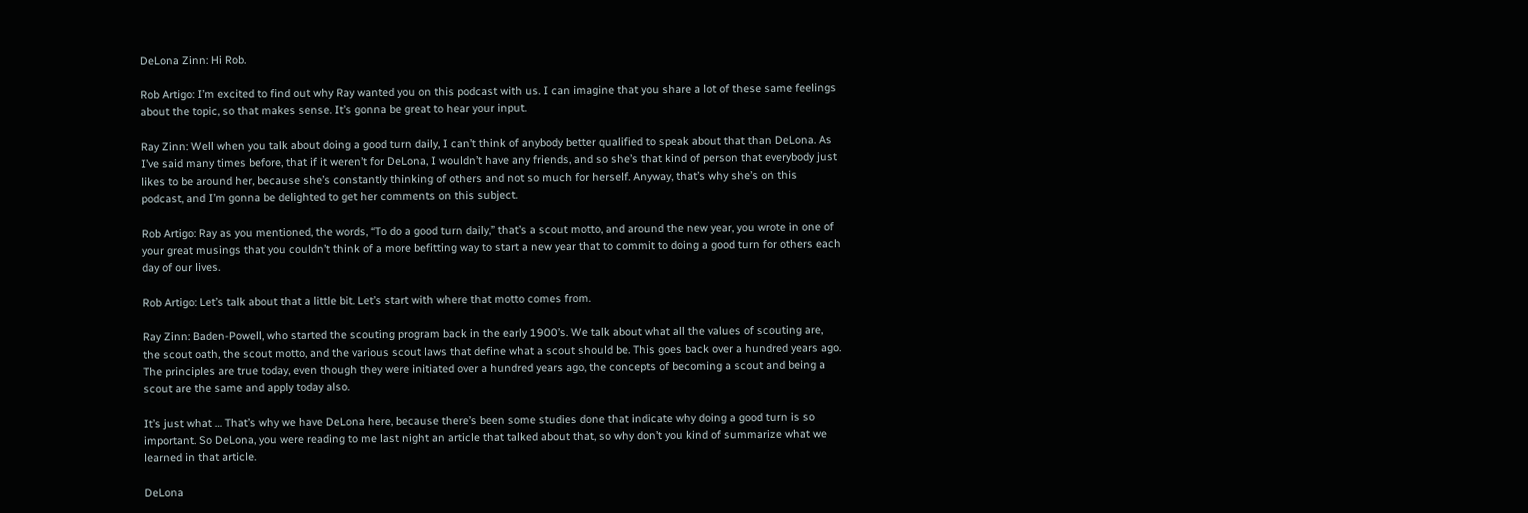DeLona Zinn: Hi Rob.

Rob Artigo: I’m excited to find out why Ray wanted you on this podcast with us. I can imagine that you share a lot of these same feelings about the topic, so that makes sense. It’s gonna be great to hear your input.

Ray Zinn: Well when you talk about doing a good turn daily, I can’t think of anybody better qualified to speak about that than DeLona. As I’ve said many times before, that if it weren’t for DeLona, I wouldn’t have any friends, and so she’s that kind of person that everybody just likes to be around her, because she’s constantly thinking of others and not so much for herself. Anyway, that’s why she’s on this podcast, and I’m gonna be delighted to get her comments on this subject.

Rob Artigo: Ray as you mentioned, the words, “To do a good turn daily,” that’s a scout motto, and around the new year, you wrote in one of your great musings that you couldn’t think of a more befitting way to start a new year that to commit to doing a good turn for others each day of our lives.

Rob Artigo: Let’s talk about that a little bit. Let’s start with where that motto comes from.

Ray Zinn: Baden-Powell, who started the scouting program back in the early 1900’s. We talk about what all the values of scouting are, the scout oath, the scout motto, and the various scout laws that define what a scout should be. This goes back over a hundred years ago. The principles are true today, even though they were initiated over a hundred years ago, the concepts of becoming a scout and being a scout are the same and apply today also.

It’s just what … That’s why we have DeLona here, because there’s been some studies done that indicate why doing a good turn is so important. So DeLona, you were reading to me last night an article that talked about that, so why don’t you kind of summarize what we learned in that article.

DeLona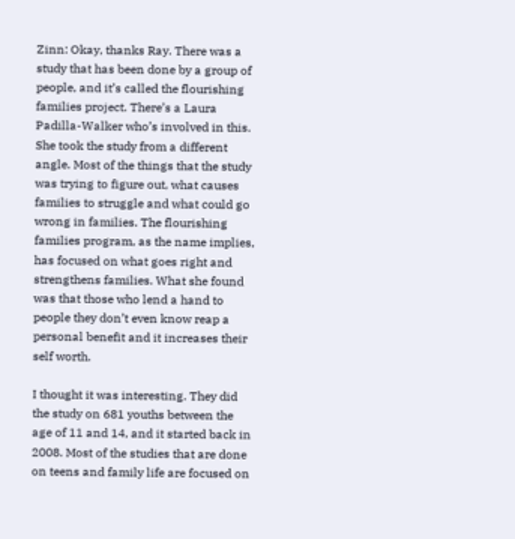Zinn: Okay, thanks Ray. There was a study that has been done by a group of people, and it’s called the flourishing families project. There’s a Laura Padilla-Walker who’s involved in this. She took the study from a different angle. Most of the things that the study was trying to figure out, what causes families to struggle and what could go wrong in families. The flourishing families program, as the name implies, has focused on what goes right and strengthens families. What she found was that those who lend a hand to people they don’t even know reap a personal benefit and it increases their self worth.

I thought it was interesting. They did the study on 681 youths between the age of 11 and 14, and it started back in 2008. Most of the studies that are done on teens and family life are focused on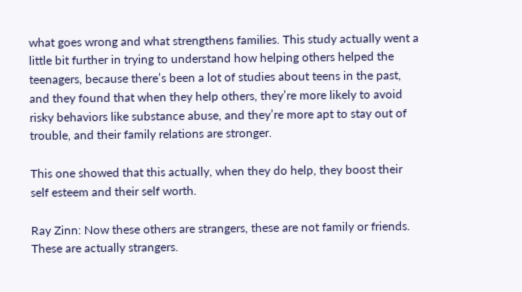what goes wrong and what strengthens families. This study actually went a little bit further in trying to understand how helping others helped the teenagers, because there’s been a lot of studies about teens in the past, and they found that when they help others, they’re more likely to avoid risky behaviors like substance abuse, and they’re more apt to stay out of trouble, and their family relations are stronger.

This one showed that this actually, when they do help, they boost their self esteem and their self worth.

Ray Zinn: Now these others are strangers, these are not family or friends. These are actually strangers.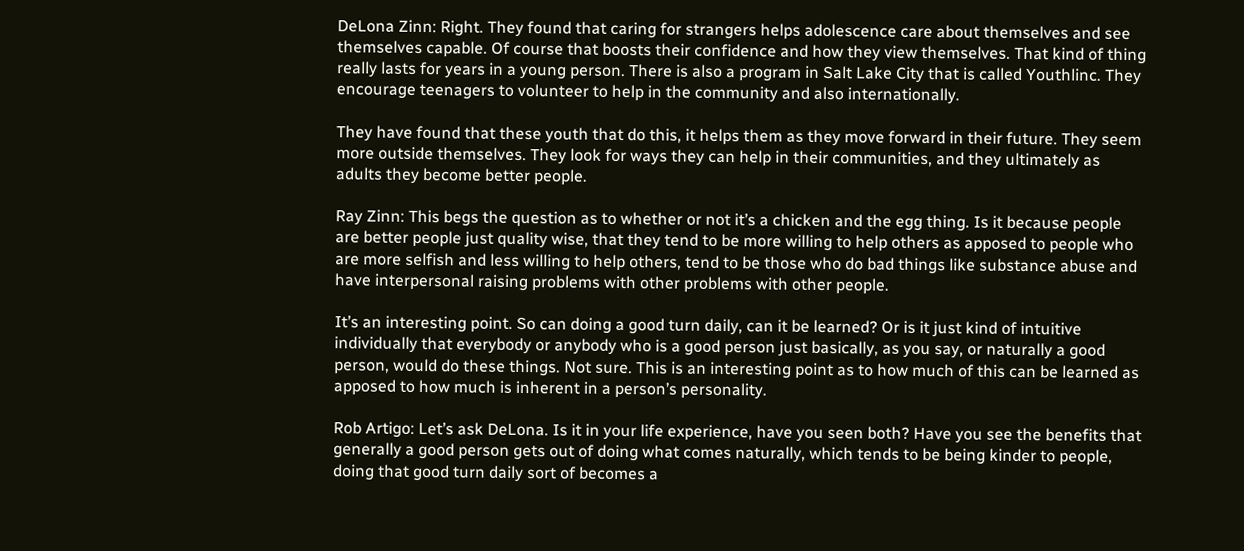DeLona Zinn: Right. They found that caring for strangers helps adolescence care about themselves and see themselves capable. Of course that boosts their confidence and how they view themselves. That kind of thing really lasts for years in a young person. There is also a program in Salt Lake City that is called Youthlinc. They encourage teenagers to volunteer to help in the community and also internationally.

They have found that these youth that do this, it helps them as they move forward in their future. They seem more outside themselves. They look for ways they can help in their communities, and they ultimately as adults they become better people.

Ray Zinn: This begs the question as to whether or not it’s a chicken and the egg thing. Is it because people are better people just quality wise, that they tend to be more willing to help others as apposed to people who are more selfish and less willing to help others, tend to be those who do bad things like substance abuse and have interpersonal raising problems with other problems with other people.

It’s an interesting point. So can doing a good turn daily, can it be learned? Or is it just kind of intuitive individually that everybody or anybody who is a good person just basically, as you say, or naturally a good person, would do these things. Not sure. This is an interesting point as to how much of this can be learned as apposed to how much is inherent in a person’s personality.

Rob Artigo: Let’s ask DeLona. Is it in your life experience, have you seen both? Have you see the benefits that generally a good person gets out of doing what comes naturally, which tends to be being kinder to people, doing that good turn daily sort of becomes a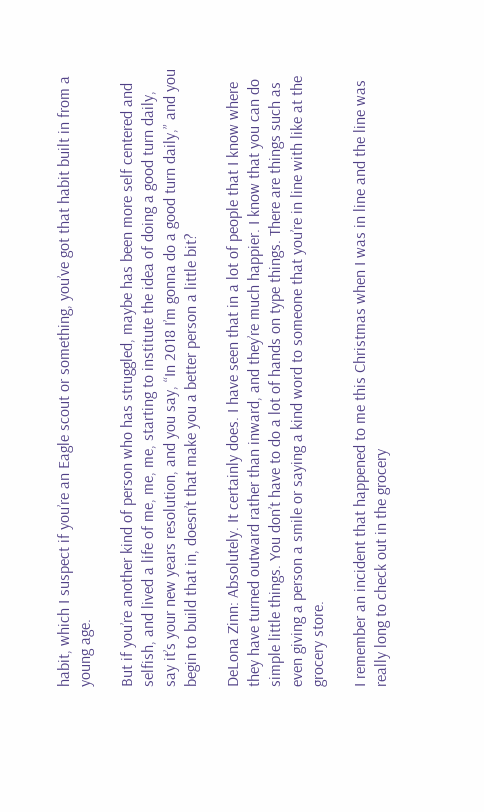habit, which I suspect if you’re an Eagle scout or something, you’ve got that habit built in from a young age.

But if you’re another kind of person who has struggled, maybe has been more self centered and selfish, and lived a life of me, me, me, starting to institute the idea of doing a good turn daily, say it’s your new years resolution, and you say, “In 2018 I’m gonna do a good turn daily,” and you begin to build that in, doesn’t that make you a better person a little bit?

DeLona Zinn: Absolutely. It certainly does. I have seen that in a lot of people that I know where they have turned outward rather than inward, and they’re much happier. I know that you can do simple little things. You don’t have to do a lot of hands on type things. There are things such as even giving a person a smile or saying a kind word to someone that you’re in line with like at the grocery store.

I remember an incident that happened to me this Christmas when I was in line and the line was really long to check out in the grocery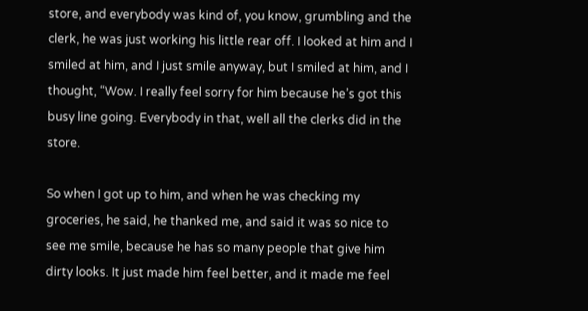store, and everybody was kind of, you know, grumbling and the clerk, he was just working his little rear off. I looked at him and I smiled at him, and I just smile anyway, but I smiled at him, and I thought, “Wow. I really feel sorry for him because he’s got this busy line going. Everybody in that, well all the clerks did in the store.

So when I got up to him, and when he was checking my groceries, he said, he thanked me, and said it was so nice to see me smile, because he has so many people that give him dirty looks. It just made him feel better, and it made me feel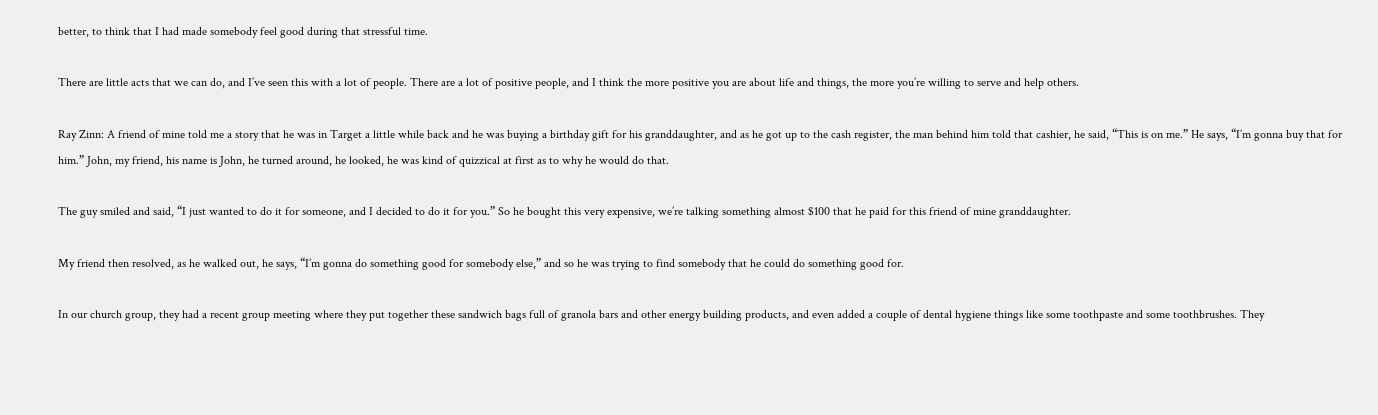better, to think that I had made somebody feel good during that stressful time.

There are little acts that we can do, and I’ve seen this with a lot of people. There are a lot of positive people, and I think the more positive you are about life and things, the more you’re willing to serve and help others.

Ray Zinn: A friend of mine told me a story that he was in Target a little while back and he was buying a birthday gift for his granddaughter, and as he got up to the cash register, the man behind him told that cashier, he said, “This is on me.” He says, “I’m gonna buy that for him.” John, my friend, his name is John, he turned around, he looked, he was kind of quizzical at first as to why he would do that.

The guy smiled and said, “I just wanted to do it for someone, and I decided to do it for you.” So he bought this very expensive, we’re talking something almost $100 that he paid for this friend of mine granddaughter.

My friend then resolved, as he walked out, he says, “I’m gonna do something good for somebody else,” and so he was trying to find somebody that he could do something good for.

In our church group, they had a recent group meeting where they put together these sandwich bags full of granola bars and other energy building products, and even added a couple of dental hygiene things like some toothpaste and some toothbrushes. They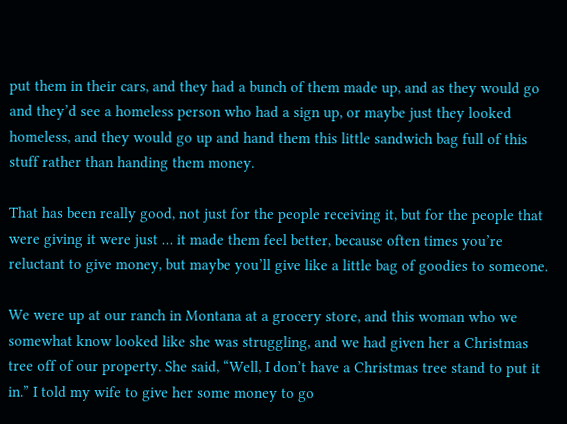put them in their cars, and they had a bunch of them made up, and as they would go and they’d see a homeless person who had a sign up, or maybe just they looked homeless, and they would go up and hand them this little sandwich bag full of this stuff rather than handing them money.

That has been really good, not just for the people receiving it, but for the people that were giving it were just … it made them feel better, because often times you’re reluctant to give money, but maybe you’ll give like a little bag of goodies to someone.

We were up at our ranch in Montana at a grocery store, and this woman who we somewhat know looked like she was struggling, and we had given her a Christmas tree off of our property. She said, “Well, I don’t have a Christmas tree stand to put it in.” I told my wife to give her some money to go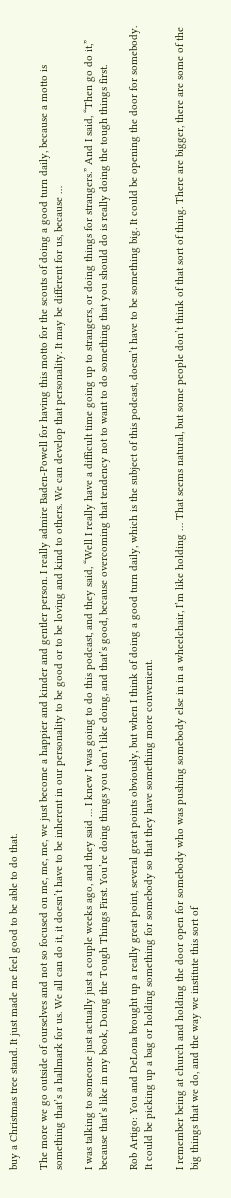buy a Christmas tree stand. It just made me feel good to be able to do that.

The more we go outside of ourselves and not so focused on me, me, me, we just become a happier and kinder and gentler person. I really admire Baden-Powell for having this motto for the scouts of doing a good turn daily, because a motto is something that’s a hallmark for us. We all can do it, it doesn’t have to be inherent in our personality to be good or to be loving and kind to others. We can develop that personality. It may be different for us, because …

I was talking to someone just actually just a couple weeks ago, and they said … I knew I was going to do this podcast, and they said, “Well I really have a difficult time going up to strangers, or doing things for strangers.” And I said, “Then go do it,” because that’s like in my book, Doing the Tough Things First. You’re doing things you don’t like doing, and that’s good, because overcoming that tendency not to want to do something that you should do is really doing the tough things first.

Rob Artigo: You and DeLona brought up a really great point, several great points obviously, but when I think of doing a good turn daily, which is the subject of this podcast, doesn’t have to be something big. It could be opening the door for somebody. It could be picking up a bag or holding something for somebody so that they have something more convenient.

I remember being at church and holding the door open for somebody who was pushing somebody else in in a wheelchair, I’m like holding … That seems natural, but some people don’t think of that sort of thing. There are bigger, there are some of the big things that we do, and the way we institute this sort of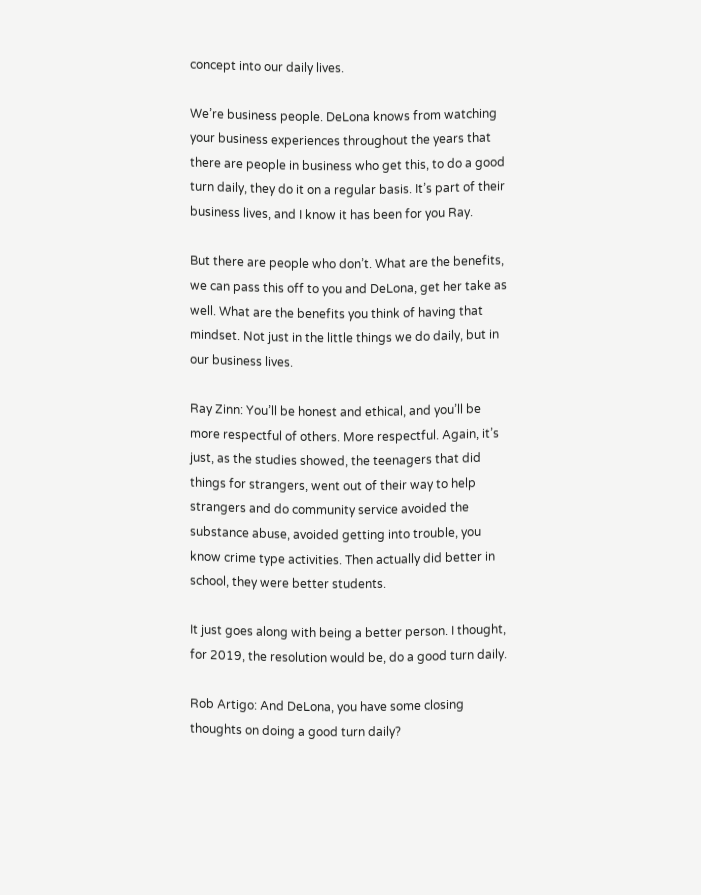concept into our daily lives.

We’re business people. DeLona knows from watching your business experiences throughout the years that there are people in business who get this, to do a good turn daily, they do it on a regular basis. It’s part of their business lives, and I know it has been for you Ray.

But there are people who don’t. What are the benefits, we can pass this off to you and DeLona, get her take as well. What are the benefits you think of having that mindset. Not just in the little things we do daily, but in our business lives.

Ray Zinn: You’ll be honest and ethical, and you’ll be more respectful of others. More respectful. Again, it’s just, as the studies showed, the teenagers that did things for strangers, went out of their way to help strangers and do community service avoided the substance abuse, avoided getting into trouble, you know crime type activities. Then actually did better in school, they were better students.

It just goes along with being a better person. I thought, for 2019, the resolution would be, do a good turn daily.

Rob Artigo: And DeLona, you have some closing thoughts on doing a good turn daily?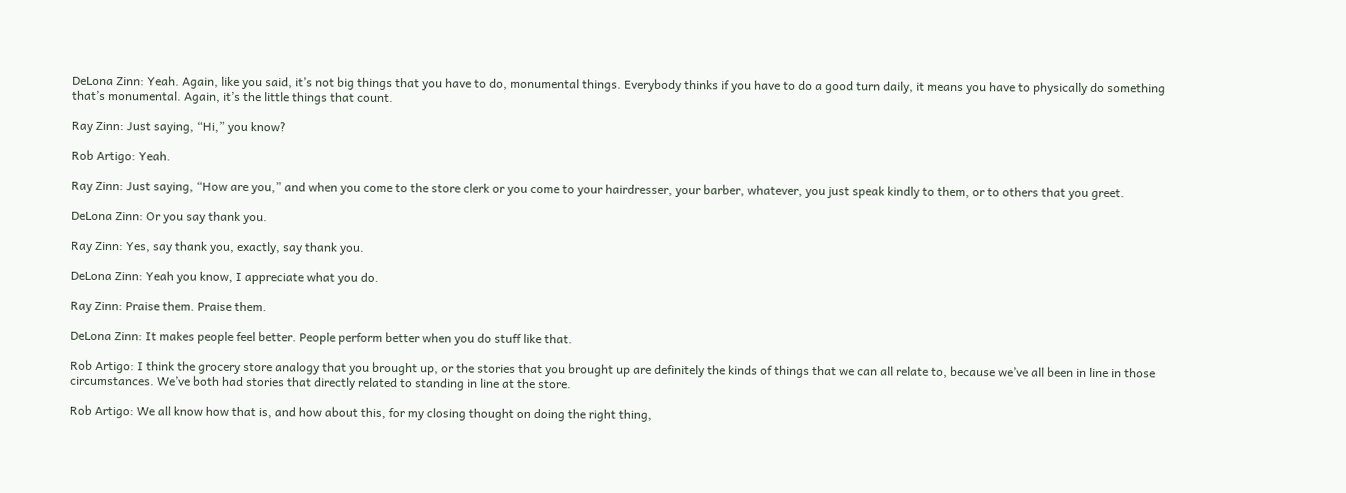DeLona Zinn: Yeah. Again, like you said, it’s not big things that you have to do, monumental things. Everybody thinks if you have to do a good turn daily, it means you have to physically do something that’s monumental. Again, it’s the little things that count.

Ray Zinn: Just saying, “Hi,” you know?

Rob Artigo: Yeah.

Ray Zinn: Just saying, “How are you,” and when you come to the store clerk or you come to your hairdresser, your barber, whatever, you just speak kindly to them, or to others that you greet.

DeLona Zinn: Or you say thank you.

Ray Zinn: Yes, say thank you, exactly, say thank you.

DeLona Zinn: Yeah you know, I appreciate what you do.

Ray Zinn: Praise them. Praise them.

DeLona Zinn: It makes people feel better. People perform better when you do stuff like that.

Rob Artigo: I think the grocery store analogy that you brought up, or the stories that you brought up are definitely the kinds of things that we can all relate to, because we’ve all been in line in those circumstances. We’ve both had stories that directly related to standing in line at the store.

Rob Artigo: We all know how that is, and how about this, for my closing thought on doing the right thing,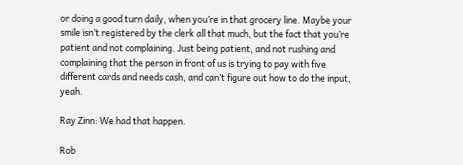or doing a good turn daily, when you’re in that grocery line. Maybe your smile isn’t registered by the clerk all that much, but the fact that you’re patient and not complaining. Just being patient, and not rushing and complaining that the person in front of us is trying to pay with five different cards and needs cash, and can’t figure out how to do the input, yeah.

Ray Zinn: We had that happen.

Rob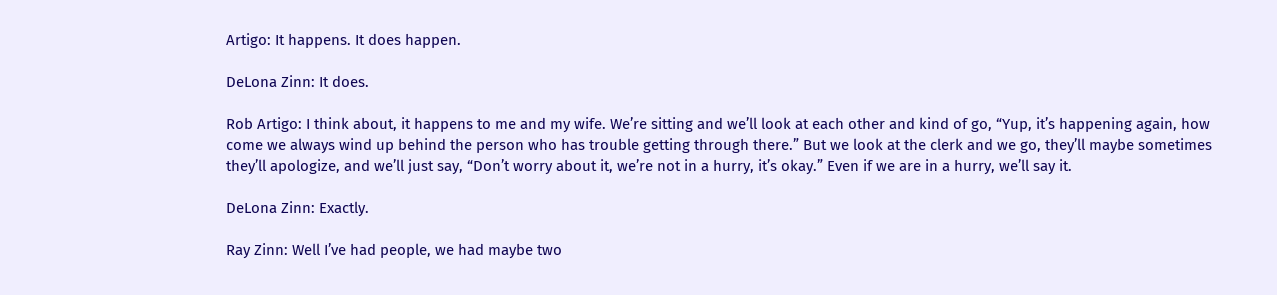Artigo: It happens. It does happen.

DeLona Zinn: It does.

Rob Artigo: I think about, it happens to me and my wife. We’re sitting and we’ll look at each other and kind of go, “Yup, it’s happening again, how come we always wind up behind the person who has trouble getting through there.” But we look at the clerk and we go, they’ll maybe sometimes they’ll apologize, and we’ll just say, “Don’t worry about it, we’re not in a hurry, it’s okay.” Even if we are in a hurry, we’ll say it.

DeLona Zinn: Exactly.

Ray Zinn: Well I’ve had people, we had maybe two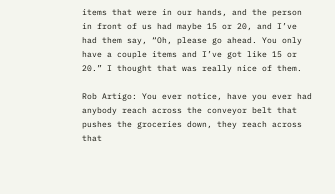items that were in our hands, and the person in front of us had maybe 15 or 20, and I’ve had them say, “Oh, please go ahead. You only have a couple items and I’ve got like 15 or 20.” I thought that was really nice of them.

Rob Artigo: You ever notice, have you ever had anybody reach across the conveyor belt that pushes the groceries down, they reach across that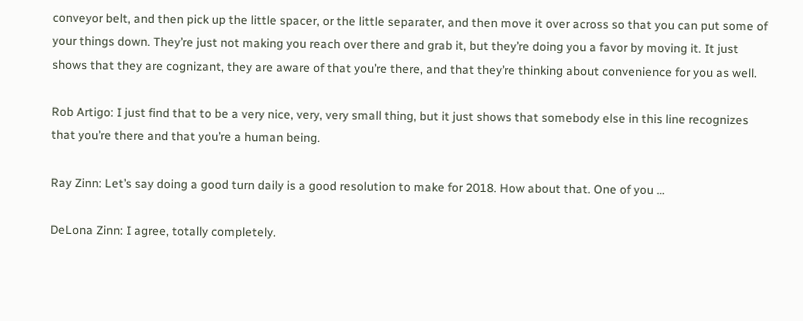conveyor belt, and then pick up the little spacer, or the little separater, and then move it over across so that you can put some of your things down. They’re just not making you reach over there and grab it, but they’re doing you a favor by moving it. It just shows that they are cognizant, they are aware of that you’re there, and that they’re thinking about convenience for you as well.

Rob Artigo: I just find that to be a very nice, very, very small thing, but it just shows that somebody else in this line recognizes that you’re there and that you’re a human being.

Ray Zinn: Let’s say doing a good turn daily is a good resolution to make for 2018. How about that. One of you …

DeLona Zinn: I agree, totally completely.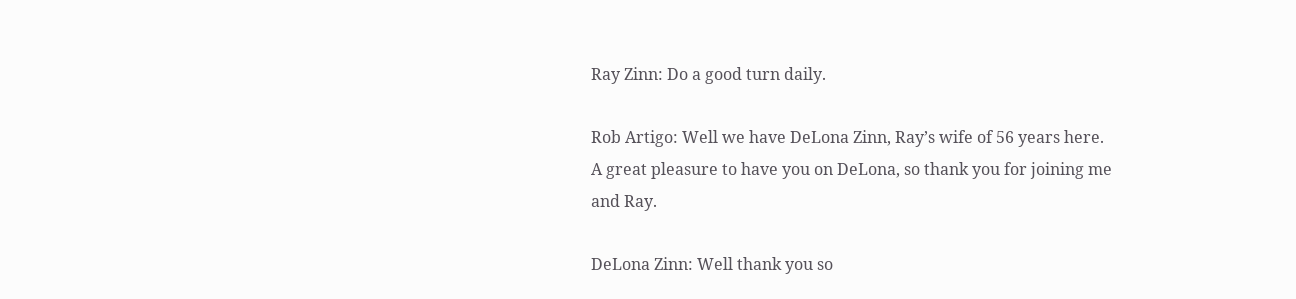Ray Zinn: Do a good turn daily.

Rob Artigo: Well we have DeLona Zinn, Ray’s wife of 56 years here. A great pleasure to have you on DeLona, so thank you for joining me and Ray.

DeLona Zinn: Well thank you so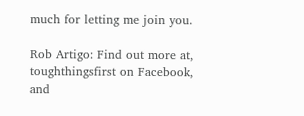much for letting me join you.

Rob Artigo: Find out more at, toughthingsfirst on Facebook, and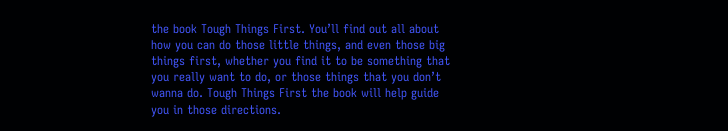the book Tough Things First. You’ll find out all about how you can do those little things, and even those big things first, whether you find it to be something that you really want to do, or those things that you don’t wanna do. Tough Things First the book will help guide you in those directions.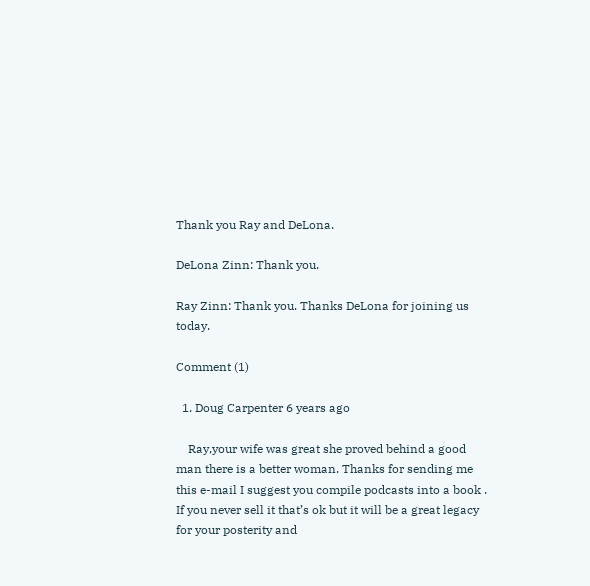Thank you Ray and DeLona.

DeLona Zinn: Thank you.

Ray Zinn: Thank you. Thanks DeLona for joining us today.

Comment (1)

  1. Doug Carpenter 6 years ago

    Ray,your wife was great she proved behind a good man there is a better woman. Thanks for sending me this e-mail I suggest you compile podcasts into a book . If you never sell it that’s ok but it will be a great legacy for your posterity and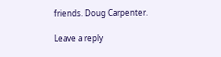friends. Doug Carpenter.

Leave a reply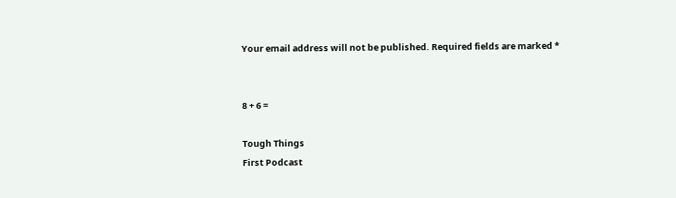Your email address will not be published. Required fields are marked *


8 + 6 =

Tough Things
First Podcast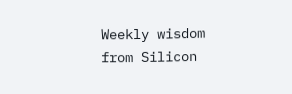Weekly wisdom from Silicon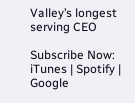Valley’s longest serving CEO

Subscribe Now:
iTunes | Spotify | Google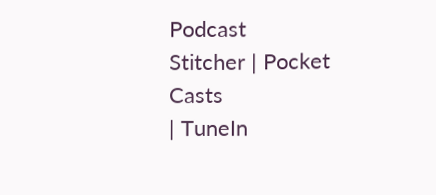Podcast
Stitcher | Pocket Casts
| TuneIn